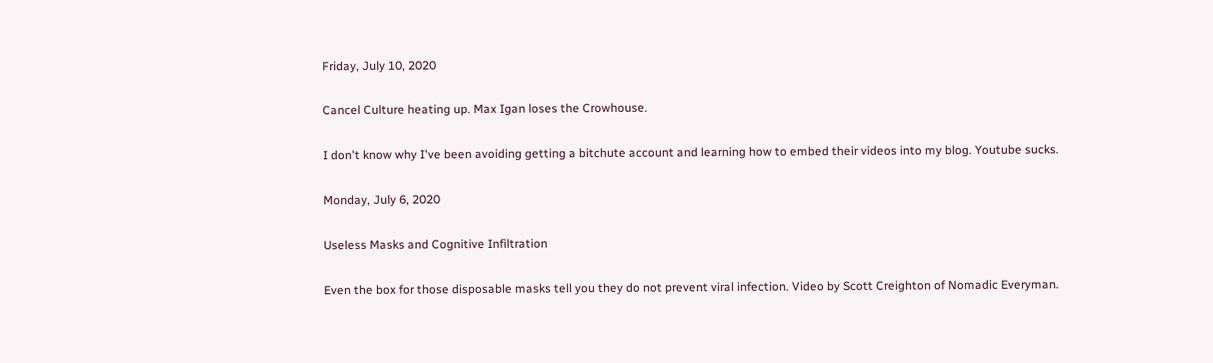Friday, July 10, 2020

Cancel Culture heating up. Max Igan loses the Crowhouse.

I don't know why I've been avoiding getting a bitchute account and learning how to embed their videos into my blog. Youtube sucks.

Monday, July 6, 2020

Useless Masks and Cognitive Infiltration

Even the box for those disposable masks tell you they do not prevent viral infection. Video by Scott Creighton of Nomadic Everyman.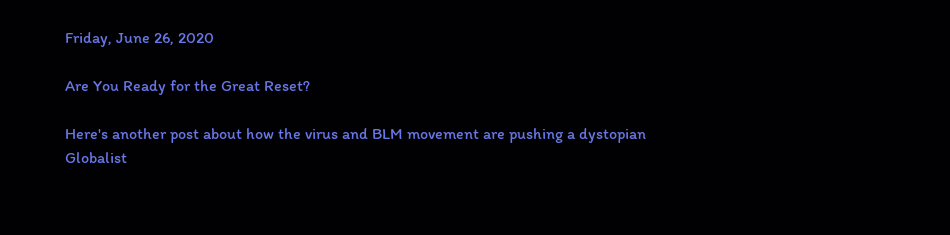Friday, June 26, 2020

Are You Ready for the Great Reset?

Here's another post about how the virus and BLM movement are pushing a dystopian Globalist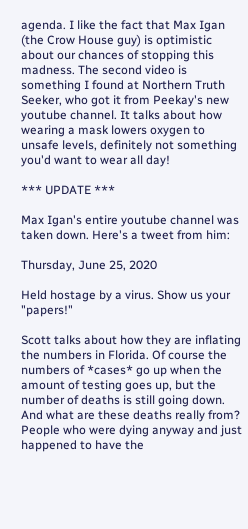agenda. I like the fact that Max Igan (the Crow House guy) is optimistic about our chances of stopping this madness. The second video is something I found at Northern Truth Seeker, who got it from Peekay's new youtube channel. It talks about how wearing a mask lowers oxygen to unsafe levels, definitely not something you'd want to wear all day!

*** UPDATE ***

Max Igan's entire youtube channel was taken down. Here's a tweet from him:

Thursday, June 25, 2020

Held hostage by a virus. Show us your "papers!"

Scott talks about how they are inflating the numbers in Florida. Of course the numbers of *cases* go up when the amount of testing goes up, but the number of deaths is still going down. And what are these deaths really from? People who were dying anyway and just happened to have the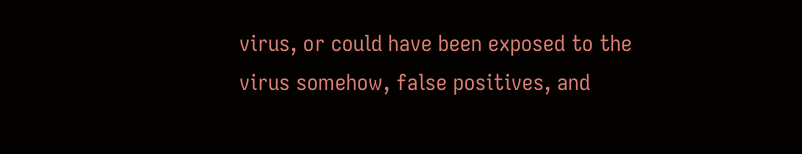virus, or could have been exposed to the virus somehow, false positives, and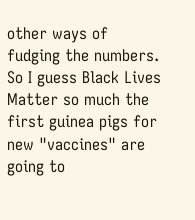other ways of fudging the numbers. So I guess Black Lives Matter so much the first guinea pigs for new "vaccines" are going to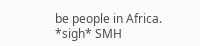be people in Africa. *sigh* SMH